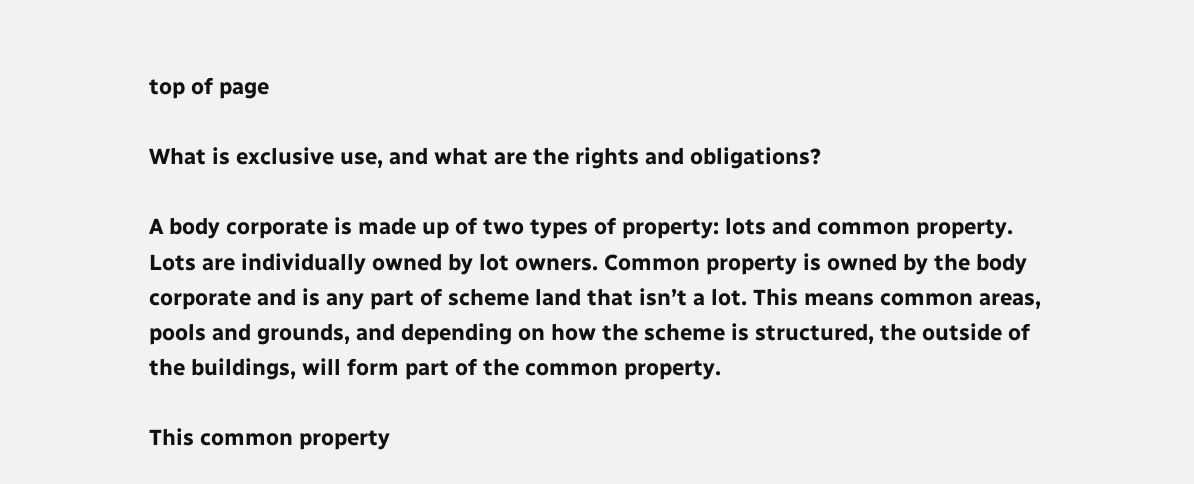top of page

What is exclusive use, and what are the rights and obligations?

A body corporate is made up of two types of property: lots and common property. Lots are individually owned by lot owners. Common property is owned by the body corporate and is any part of scheme land that isn’t a lot. This means common areas, pools and grounds, and depending on how the scheme is structured, the outside of the buildings, will form part of the common property.

This common property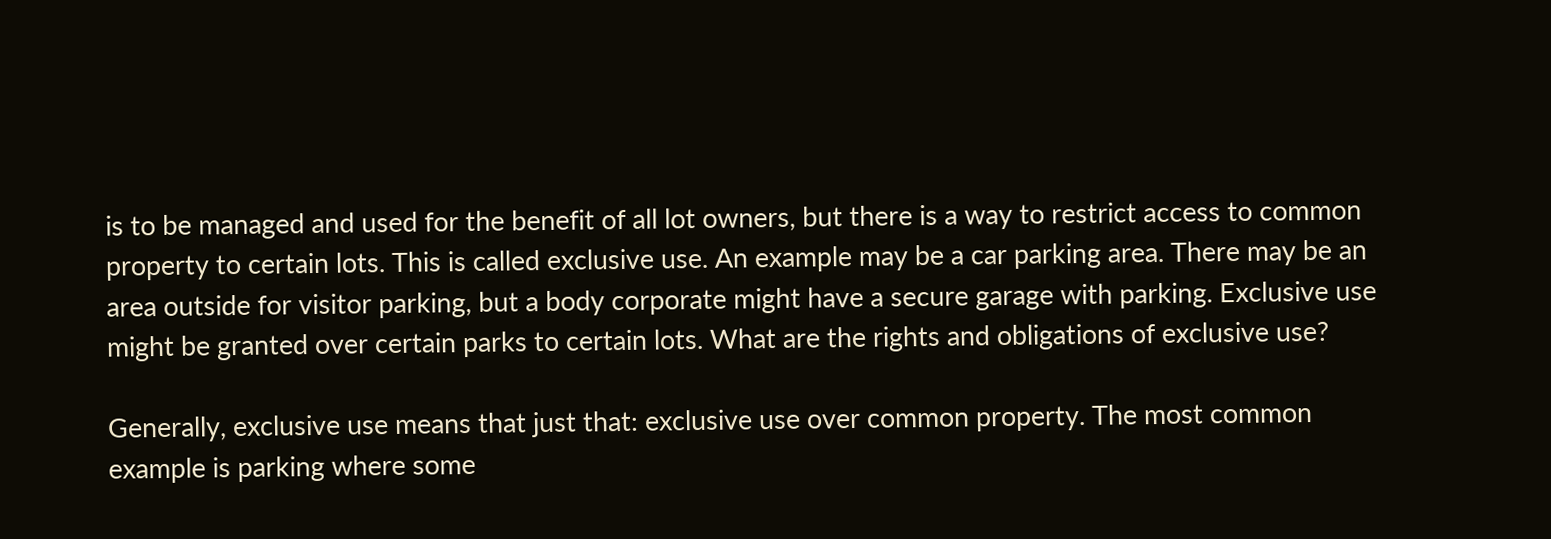is to be managed and used for the benefit of all lot owners, but there is a way to restrict access to common property to certain lots. This is called exclusive use. An example may be a car parking area. There may be an area outside for visitor parking, but a body corporate might have a secure garage with parking. Exclusive use might be granted over certain parks to certain lots. What are the rights and obligations of exclusive use?

Generally, exclusive use means that just that: exclusive use over common property. The most common example is parking where some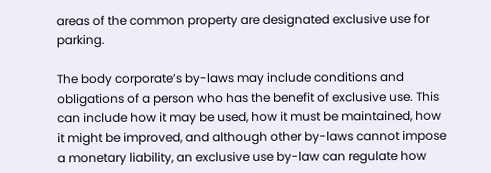areas of the common property are designated exclusive use for parking.

The body corporate’s by-laws may include conditions and obligations of a person who has the benefit of exclusive use. This can include how it may be used, how it must be maintained, how it might be improved, and although other by-laws cannot impose a monetary liability, an exclusive use by-law can regulate how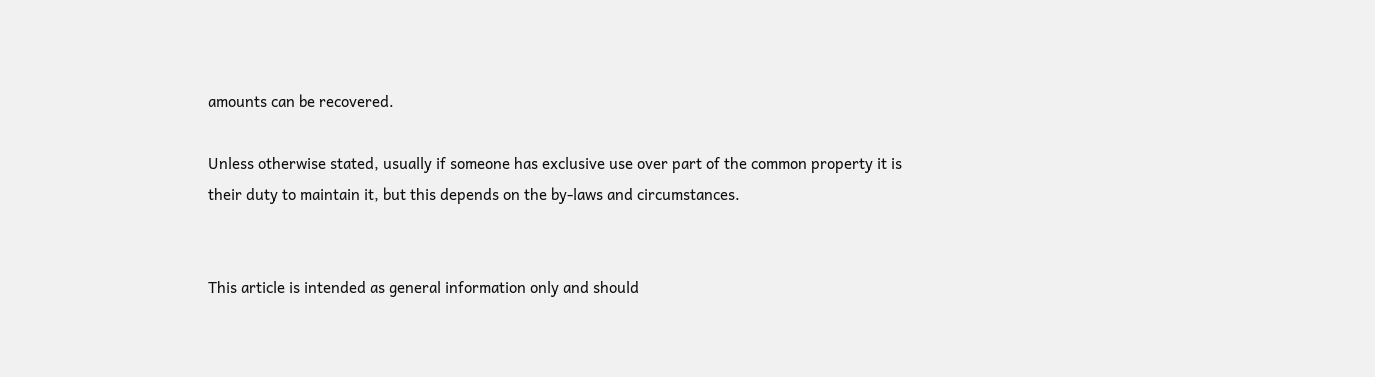amounts can be recovered.

Unless otherwise stated, usually if someone has exclusive use over part of the common property it is their duty to maintain it, but this depends on the by-laws and circumstances.


This article is intended as general information only and should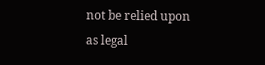not be relied upon as legal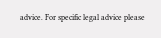advice. For specific legal advice please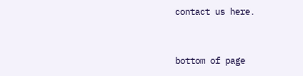contact us here.


bottom of page